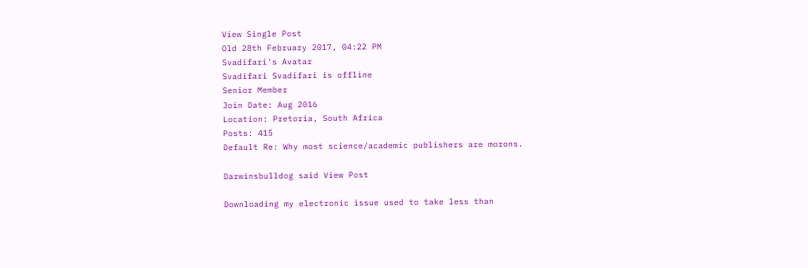View Single Post
Old 28th February 2017, 04:22 PM
Svadifari's Avatar
Svadifari Svadifari is offline
Senior Member
Join Date: Aug 2016
Location: Pretoria, South Africa
Posts: 415
Default Re: Why most science/academic publishers are morons.

Darwinsbulldog said View Post

Downloading my electronic issue used to take less than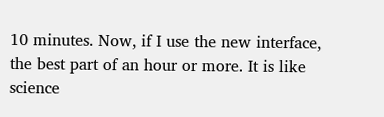10 minutes. Now, if I use the new interface, the best part of an hour or more. It is like science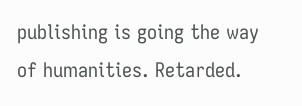publishing is going the way of humanities. Retarded.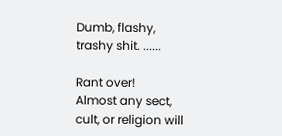Dumb, flashy, trashy shit. ......

Rant over!
Almost any sect, cult, or religion will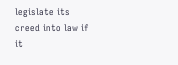legislate its creed into law if it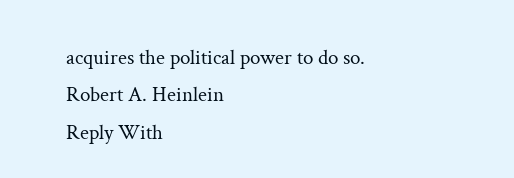acquires the political power to do so. Robert A. Heinlein
Reply With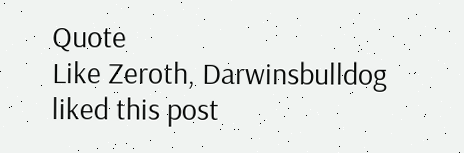Quote
Like Zeroth, Darwinsbulldog liked this post